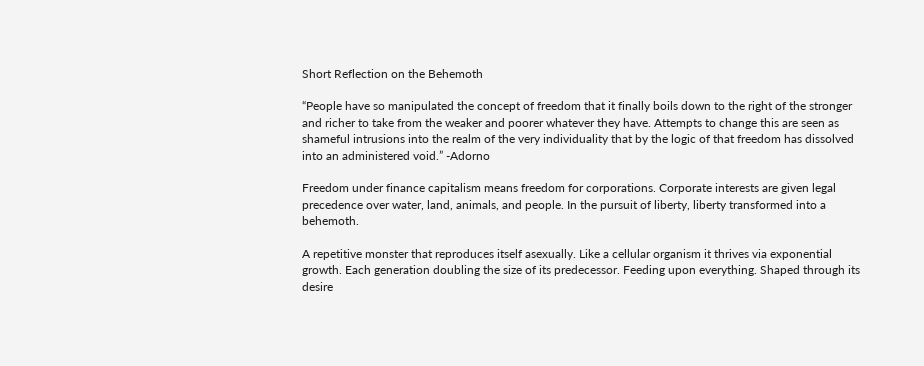Short Reflection on the Behemoth

“People have so manipulated the concept of freedom that it finally boils down to the right of the stronger and richer to take from the weaker and poorer whatever they have. Attempts to change this are seen as shameful intrusions into the realm of the very individuality that by the logic of that freedom has dissolved into an administered void.” -Adorno

Freedom under finance capitalism means freedom for corporations. Corporate interests are given legal precedence over water, land, animals, and people. In the pursuit of liberty, liberty transformed into a behemoth.

A repetitive monster that reproduces itself asexually. Like a cellular organism it thrives via exponential growth. Each generation doubling the size of its predecessor. Feeding upon everything. Shaped through its desire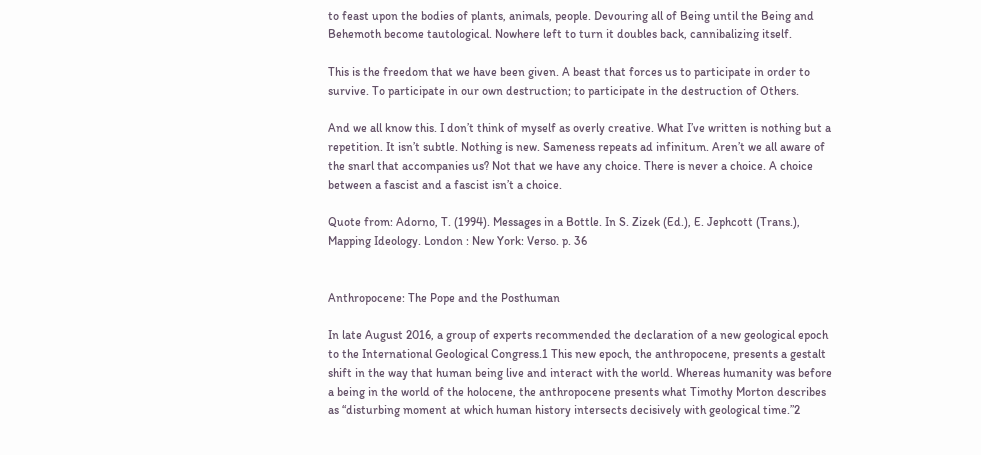to feast upon the bodies of plants, animals, people. Devouring all of Being until the Being and Behemoth become tautological. Nowhere left to turn it doubles back, cannibalizing itself.

This is the freedom that we have been given. A beast that forces us to participate in order to survive. To participate in our own destruction; to participate in the destruction of Others.

And we all know this. I don’t think of myself as overly creative. What I’ve written is nothing but a repetition. It isn’t subtle. Nothing is new. Sameness repeats ad infinitum. Aren’t we all aware of the snarl that accompanies us? Not that we have any choice. There is never a choice. A choice between a fascist and a fascist isn’t a choice.

Quote from: Adorno, T. (1994). Messages in a Bottle. In S. Zizek (Ed.), E. Jephcott (Trans.), Mapping Ideology. London : New York: Verso. p. 36


Anthropocene: The Pope and the Posthuman

In late August 2016, a group of experts recommended the declaration of a new geological epoch to the International Geological Congress.1 This new epoch, the anthropocene, presents a gestalt shift in the way that human being live and interact with the world. Whereas humanity was before a being in the world of the holocene, the anthropocene presents what Timothy Morton describes as “disturbing moment at which human history intersects decisively with geological time.”2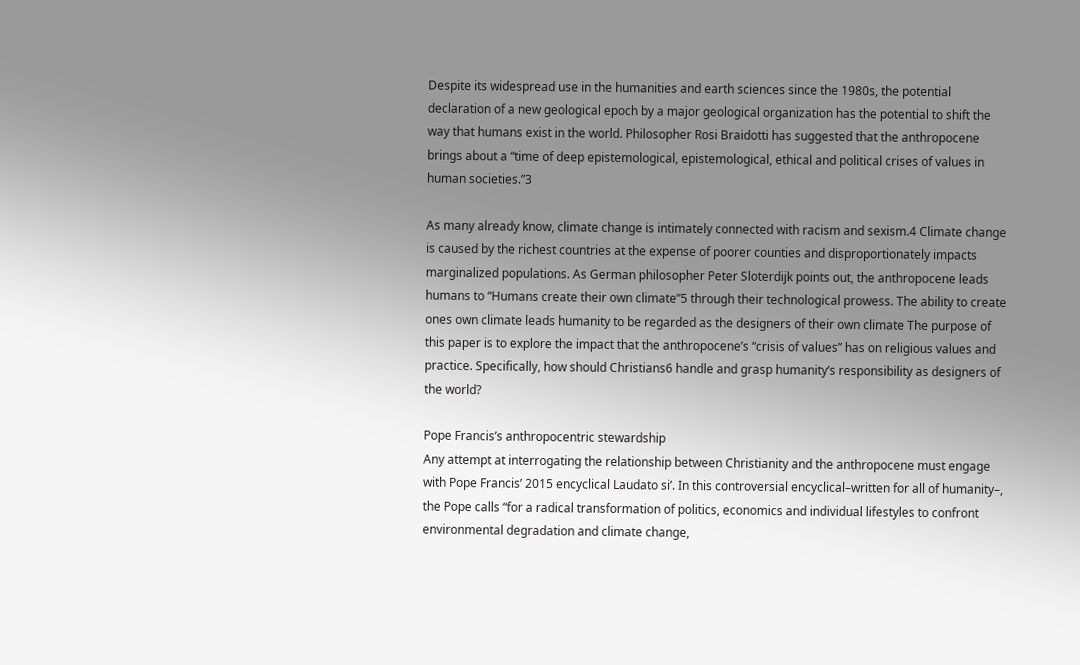Despite its widespread use in the humanities and earth sciences since the 1980s, the potential declaration of a new geological epoch by a major geological organization has the potential to shift the way that humans exist in the world. Philosopher Rosi Braidotti has suggested that the anthropocene brings about a “time of deep epistemological, epistemological, ethical and political crises of values in human societies.”3

As many already know, climate change is intimately connected with racism and sexism.4 Climate change is caused by the richest countries at the expense of poorer counties and disproportionately impacts marginalized populations. As German philosopher Peter Sloterdijk points out, the anthropocene leads humans to “Humans create their own climate”5 through their technological prowess. The ability to create ones own climate leads humanity to be regarded as the designers of their own climate The purpose of this paper is to explore the impact that the anthropocene’s “crisis of values” has on religious values and practice. Specifically, how should Christians6 handle and grasp humanity’s responsibility as designers of the world?

Pope Francis’s anthropocentric stewardship
Any attempt at interrogating the relationship between Christianity and the anthropocene must engage with Pope Francis’ 2015 encyclical Laudato si’. In this controversial encyclical–written for all of humanity–, the Pope calls “for a radical transformation of politics, economics and individual lifestyles to confront environmental degradation and climate change,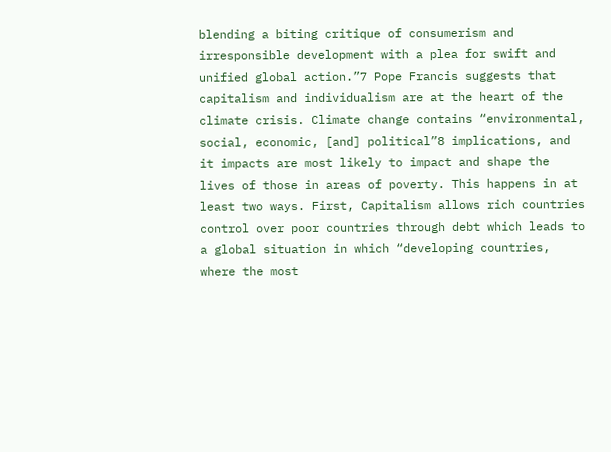blending a biting critique of consumerism and irresponsible development with a plea for swift and unified global action.”7 Pope Francis suggests that capitalism and individualism are at the heart of the climate crisis. Climate change contains “environmental, social, economic, [and] political”8 implications, and it impacts are most likely to impact and shape the lives of those in areas of poverty. This happens in at least two ways. First, Capitalism allows rich countries control over poor countries through debt which leads to a global situation in which “developing countries, where the most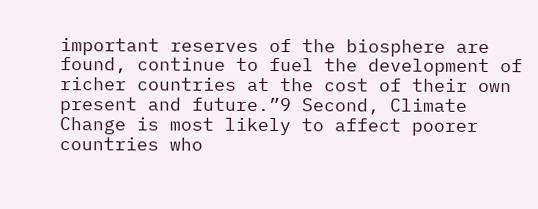important reserves of the biosphere are found, continue to fuel the development of richer countries at the cost of their own present and future.”9 Second, Climate Change is most likely to affect poorer countries who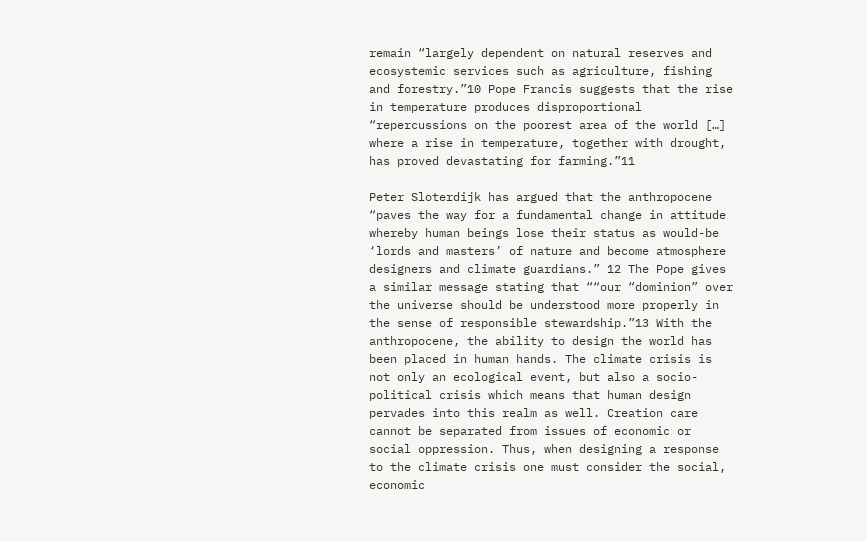remain “largely dependent on natural reserves and ecosystemic services such as agriculture, fishing and forestry.”10 Pope Francis suggests that the rise in temperature produces disproportional “repercussions on the poorest area of the world […] where a rise in temperature, together with drought, has proved devastating for farming.”11

Peter Sloterdijk has argued that the anthropocene “paves the way for a fundamental change in attitude whereby human beings lose their status as would-be ‘lords and masters’ of nature and become atmosphere designers and climate guardians.” 12 The Pope gives a similar message stating that ““our “dominion” over the universe should be understood more properly in the sense of responsible stewardship.”13 With the anthropocene, the ability to design the world has been placed in human hands. The climate crisis is not only an ecological event, but also a socio-political crisis which means that human design pervades into this realm as well. Creation care cannot be separated from issues of economic or social oppression. Thus, when designing a response to the climate crisis one must consider the social, economic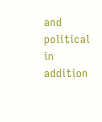and political in addition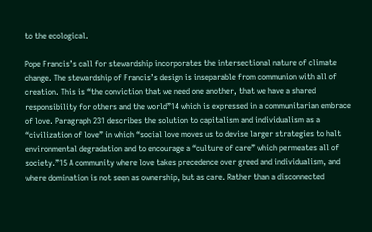to the ecological.

Pope Francis’s call for stewardship incorporates the intersectional nature of climate change. The stewardship of Francis’s design is inseparable from communion with all of creation. This is “the conviction that we need one another, that we have a shared responsibility for others and the world”14 which is expressed in a communitarian embrace of love. Paragraph 231 describes the solution to capitalism and individualism as a “civilization of love” in which “social love moves us to devise larger strategies to halt environmental degradation and to encourage a “culture of care” which permeates all of society.”15 A community where love takes precedence over greed and individualism, and where domination is not seen as ownership, but as care. Rather than a disconnected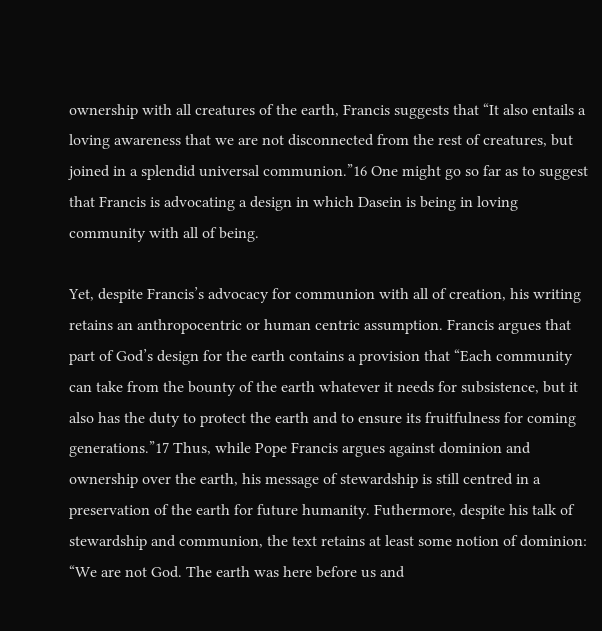ownership with all creatures of the earth, Francis suggests that “It also entails a loving awareness that we are not disconnected from the rest of creatures, but joined in a splendid universal communion.”16 One might go so far as to suggest that Francis is advocating a design in which Dasein is being in loving community with all of being.

Yet, despite Francis’s advocacy for communion with all of creation, his writing retains an anthropocentric or human centric assumption. Francis argues that part of God’s design for the earth contains a provision that “Each community can take from the bounty of the earth whatever it needs for subsistence, but it also has the duty to protect the earth and to ensure its fruitfulness for coming generations.”17 Thus, while Pope Francis argues against dominion and ownership over the earth, his message of stewardship is still centred in a preservation of the earth for future humanity. Futhermore, despite his talk of stewardship and communion, the text retains at least some notion of dominion: “We are not God. The earth was here before us and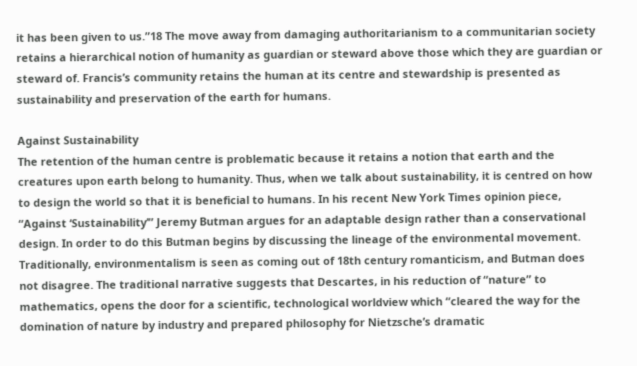it has been given to us.”18 The move away from damaging authoritarianism to a communitarian society retains a hierarchical notion of humanity as guardian or steward above those which they are guardian or steward of. Francis’s community retains the human at its centre and stewardship is presented as sustainability and preservation of the earth for humans.

Against Sustainability
The retention of the human centre is problematic because it retains a notion that earth and the creatures upon earth belong to humanity. Thus, when we talk about sustainability, it is centred on how to design the world so that it is beneficial to humans. In his recent New York Times opinion piece, “Against ‘Sustainability’” Jeremy Butman argues for an adaptable design rather than a conservational design. In order to do this Butman begins by discussing the lineage of the environmental movement. Traditionally, environmentalism is seen as coming out of 18th century romanticism, and Butman does not disagree. The traditional narrative suggests that Descartes, in his reduction of “nature” to mathematics, opens the door for a scientific, technological worldview which “cleared the way for the domination of nature by industry and prepared philosophy for Nietzsche’s dramatic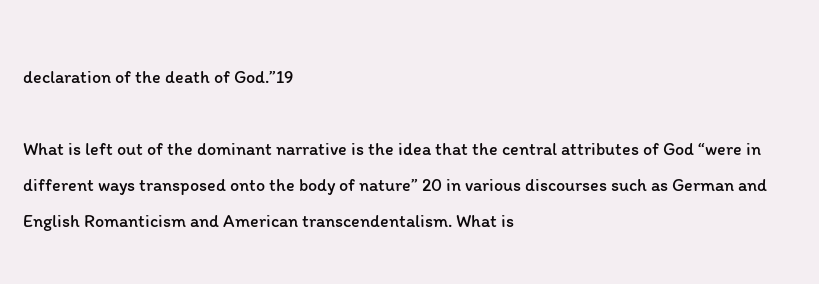declaration of the death of God.”19

What is left out of the dominant narrative is the idea that the central attributes of God “were in different ways transposed onto the body of nature” 20 in various discourses such as German and English Romanticism and American transcendentalism. What is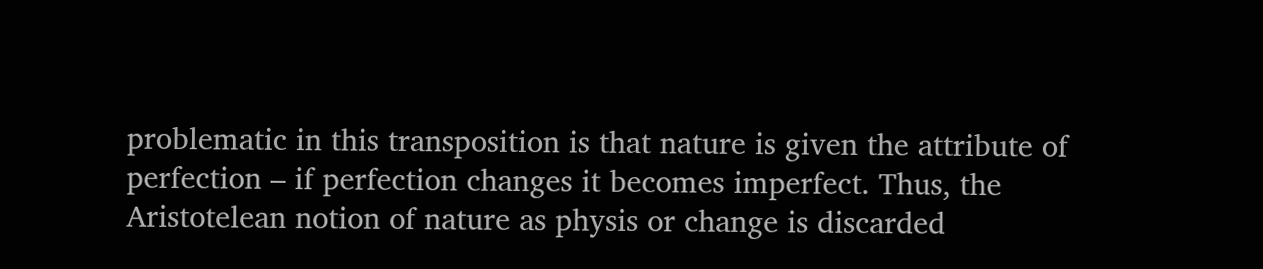problematic in this transposition is that nature is given the attribute of perfection – if perfection changes it becomes imperfect. Thus, the Aristotelean notion of nature as physis or change is discarded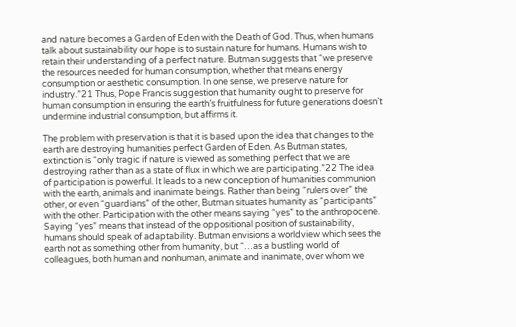and nature becomes a Garden of Eden with the Death of God. Thus, when humans talk about sustainability our hope is to sustain nature for humans. Humans wish to retain their understanding of a perfect nature. Butman suggests that “we preserve the resources needed for human consumption, whether that means energy consumption or aesthetic consumption. In one sense, we preserve nature for industry.”21 Thus, Pope Francis suggestion that humanity ought to preserve for human consumption in ensuring the earth’s fruitfulness for future generations doesn’t undermine industrial consumption, but affirms it.

The problem with preservation is that it is based upon the idea that changes to the earth are destroying humanities perfect Garden of Eden. As Butman states, extinction is “only tragic if nature is viewed as something perfect that we are destroying rather than as a state of flux in which we are participating.”22 The idea of participation is powerful. It leads to a new conception of humanities communion with the earth, animals and inanimate beings. Rather than being “rulers over” the other, or even “guardians” of the other, Butman situates humanity as “participants” with the other. Participation with the other means saying “yes” to the anthropocene. Saying “yes” means that instead of the oppositional position of sustainability, humans should speak of adaptability. Butman envisions a worldview which sees the earth not as something other from humanity, but “…as a bustling world of colleagues, both human and nonhuman, animate and inanimate, over whom we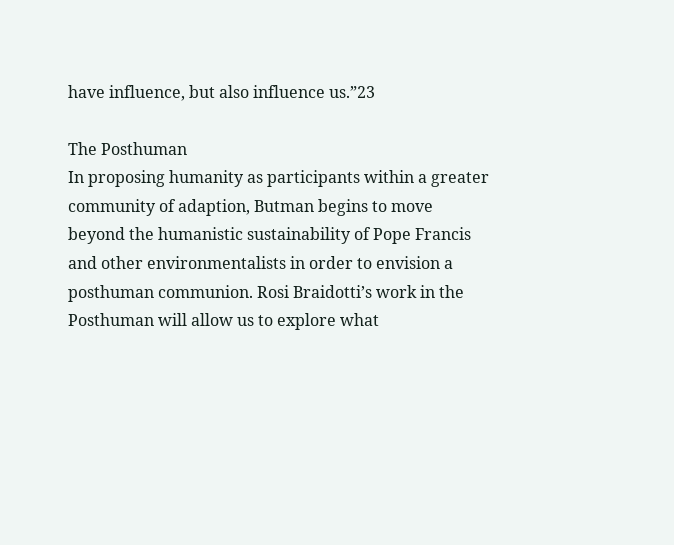have influence, but also influence us.”23

The Posthuman
In proposing humanity as participants within a greater community of adaption, Butman begins to move beyond the humanistic sustainability of Pope Francis and other environmentalists in order to envision a posthuman communion. Rosi Braidotti’s work in the Posthuman will allow us to explore what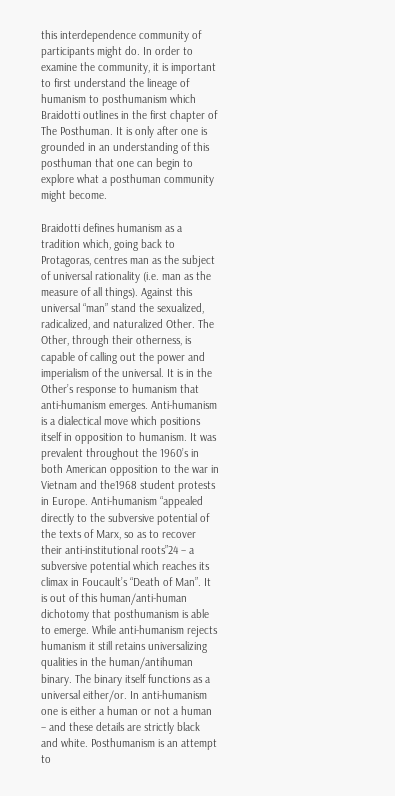this interdependence community of participants might do. In order to examine the community, it is important to first understand the lineage of humanism to posthumanism which Braidotti outlines in the first chapter of The Posthuman. It is only after one is grounded in an understanding of this posthuman that one can begin to explore what a posthuman community might become.

Braidotti defines humanism as a tradition which, going back to Protagoras, centres man as the subject of universal rationality (i.e. man as the measure of all things). Against this universal “man” stand the sexualized, radicalized, and naturalized Other. The Other, through their otherness, is capable of calling out the power and imperialism of the universal. It is in the Other’s response to humanism that anti-humanism emerges. Anti-humanism is a dialectical move which positions itself in opposition to humanism. It was prevalent throughout the 1960’s in both American opposition to the war in Vietnam and the1968 student protests in Europe. Anti-humanism “appealed directly to the subversive potential of the texts of Marx, so as to recover their anti-institutional roots”24 – a subversive potential which reaches its climax in Foucault’s “Death of Man”. It is out of this human/anti-human dichotomy that posthumanism is able to emerge. While anti-humanism rejects humanism it still retains universalizing qualities in the human/antihuman binary. The binary itself functions as a universal either/or. In anti-humanism one is either a human or not a human – and these details are strictly black and white. Posthumanism is an attempt to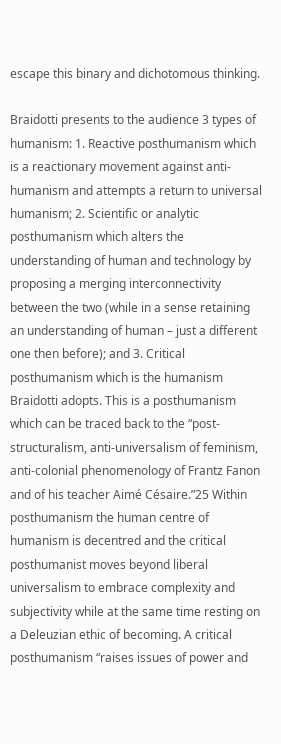escape this binary and dichotomous thinking.

Braidotti presents to the audience 3 types of humanism: 1. Reactive posthumanism which is a reactionary movement against anti-humanism and attempts a return to universal humanism; 2. Scientific or analytic posthumanism which alters the understanding of human and technology by proposing a merging interconnectivity between the two (while in a sense retaining an understanding of human – just a different one then before); and 3. Critical posthumanism which is the humanism Braidotti adopts. This is a posthumanism which can be traced back to the “post-structuralism, anti-universalism of feminism, anti-colonial phenomenology of Frantz Fanon and of his teacher Aimé Césaire.”25 Within posthumanism the human centre of humanism is decentred and the critical posthumanist moves beyond liberal universalism to embrace complexity and subjectivity while at the same time resting on a Deleuzian ethic of becoming. A critical posthumanism “raises issues of power and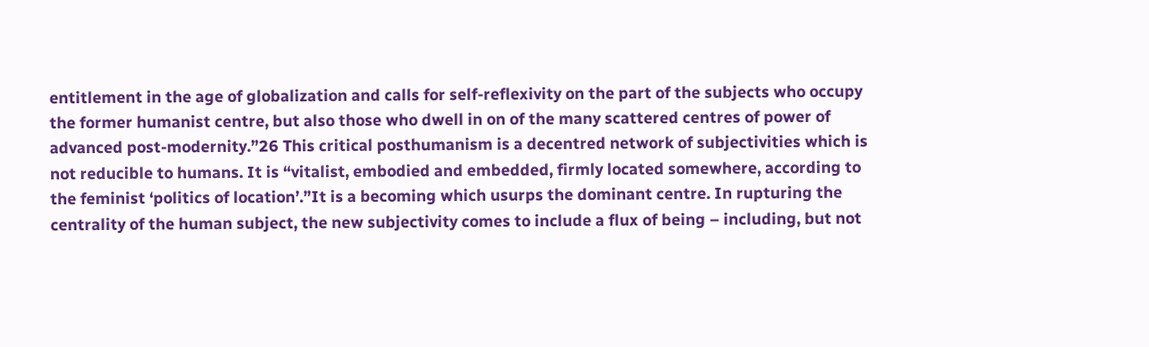entitlement in the age of globalization and calls for self-reflexivity on the part of the subjects who occupy the former humanist centre, but also those who dwell in on of the many scattered centres of power of advanced post-modernity.”26 This critical posthumanism is a decentred network of subjectivities which is not reducible to humans. It is “vitalist, embodied and embedded, firmly located somewhere, according to the feminist ‘politics of location’.”It is a becoming which usurps the dominant centre. In rupturing the centrality of the human subject, the new subjectivity comes to include a flux of being – including, but not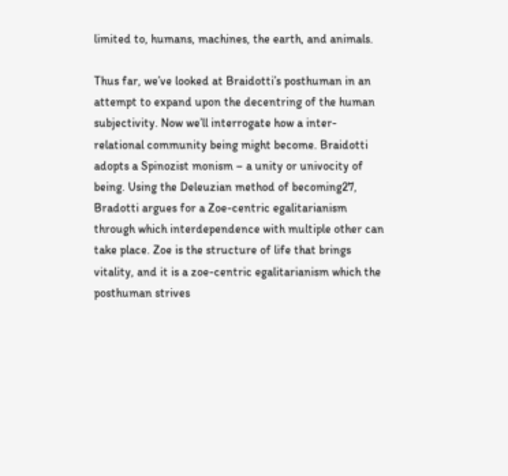limited to, humans, machines, the earth, and animals.

Thus far, we’ve looked at Braidotti’s posthuman in an attempt to expand upon the decentring of the human subjectivity. Now we’ll interrogate how a inter-relational community being might become. Braidotti adopts a Spinozist monism – a unity or univocity of being. Using the Deleuzian method of becoming27, Bradotti argues for a Zoe-centric egalitarianism through which interdependence with multiple other can take place. Zoe is the structure of life that brings vitality, and it is a zoe-centric egalitarianism which the posthuman strives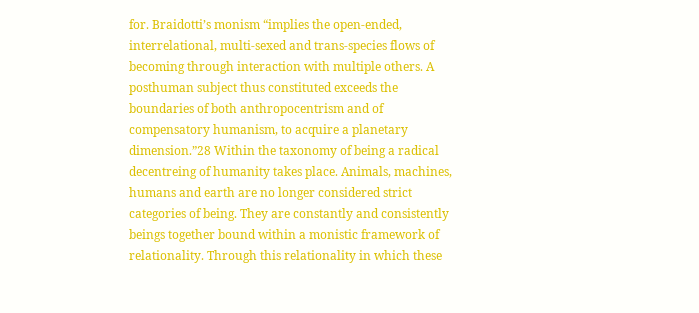for. Braidotti’s monism “implies the open-ended, interrelational, multi-sexed and trans-species flows of becoming through interaction with multiple others. A posthuman subject thus constituted exceeds the boundaries of both anthropocentrism and of compensatory humanism, to acquire a planetary dimension.”28 Within the taxonomy of being a radical decentreing of humanity takes place. Animals, machines, humans and earth are no longer considered strict categories of being. They are constantly and consistently beings together bound within a monistic framework of relationality. Through this relationality in which these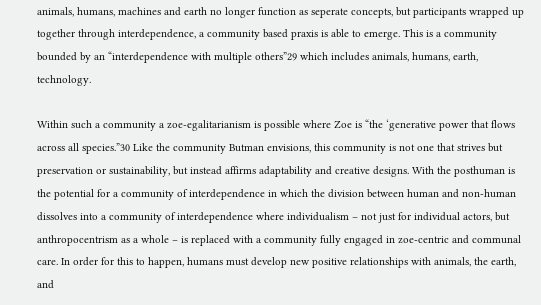animals, humans, machines and earth no longer function as seperate concepts, but participants wrapped up together through interdependence, a community based praxis is able to emerge. This is a community bounded by an “interdependence with multiple others”29 which includes animals, humans, earth, technology.

Within such a community a zoe-egalitarianism is possible where Zoe is “the ‘generative power that flows across all species.”30 Like the community Butman envisions, this community is not one that strives but preservation or sustainability, but instead affirms adaptability and creative designs. With the posthuman is the potential for a community of interdependence in which the division between human and non-human dissolves into a community of interdependence where individualism – not just for individual actors, but anthropocentrism as a whole – is replaced with a community fully engaged in zoe-centric and communal care. In order for this to happen, humans must develop new positive relationships with animals, the earth, and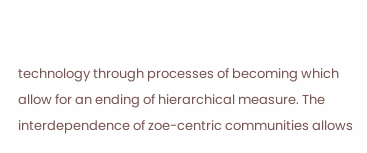technology through processes of becoming which allow for an ending of hierarchical measure. The interdependence of zoe-centric communities allows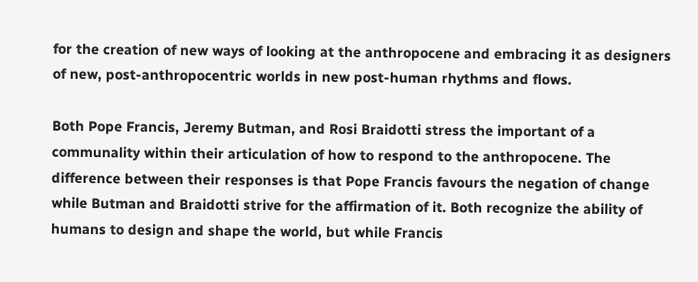for the creation of new ways of looking at the anthropocene and embracing it as designers of new, post-anthropocentric worlds in new post-human rhythms and flows.

Both Pope Francis, Jeremy Butman, and Rosi Braidotti stress the important of a communality within their articulation of how to respond to the anthropocene. The difference between their responses is that Pope Francis favours the negation of change while Butman and Braidotti strive for the affirmation of it. Both recognize the ability of humans to design and shape the world, but while Francis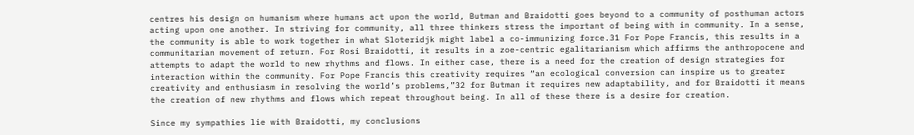centres his design on humanism where humans act upon the world, Butman and Braidotti goes beyond to a community of posthuman actors acting upon one another. In striving for community, all three thinkers stress the important of being with in community. In a sense, the community is able to work together in what Sloteridjk might label a co-immunizing force.31 For Pope Francis, this results in a communitarian movement of return. For Rosi Braidotti, it results in a zoe-centric egalitarianism which affirms the anthropocene and attempts to adapt the world to new rhythms and flows. In either case, there is a need for the creation of design strategies for interaction within the community. For Pope Francis this creativity requires “an ecological conversion can inspire us to greater creativity and enthusiasm in resolving the world’s problems,”32 for Butman it requires new adaptability, and for Braidotti it means the creation of new rhythms and flows which repeat throughout being. In all of these there is a desire for creation.

Since my sympathies lie with Braidotti, my conclusions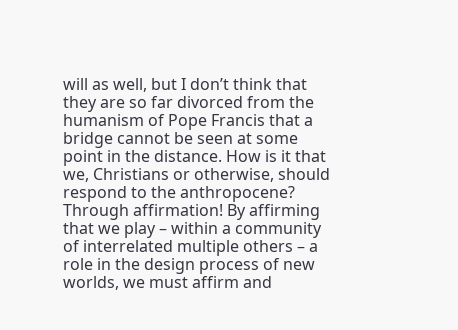will as well, but I don’t think that they are so far divorced from the humanism of Pope Francis that a bridge cannot be seen at some point in the distance. How is it that we, Christians or otherwise, should respond to the anthropocene? Through affirmation! By affirming that we play – within a community of interrelated multiple others – a role in the design process of new worlds, we must affirm and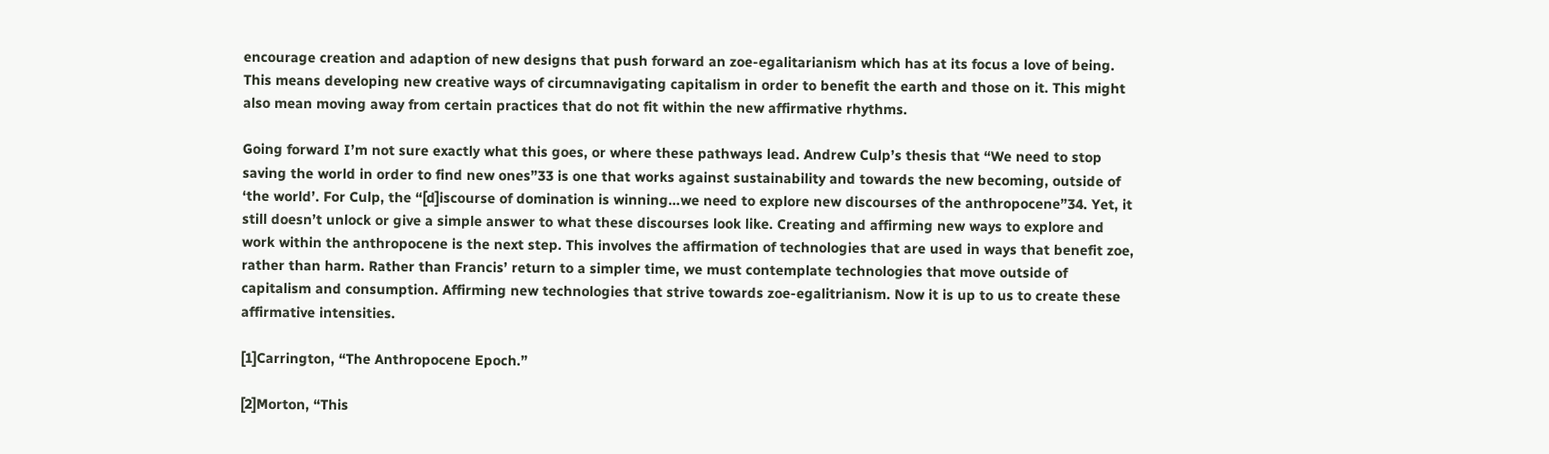encourage creation and adaption of new designs that push forward an zoe-egalitarianism which has at its focus a love of being. This means developing new creative ways of circumnavigating capitalism in order to benefit the earth and those on it. This might also mean moving away from certain practices that do not fit within the new affirmative rhythms.

Going forward I’m not sure exactly what this goes, or where these pathways lead. Andrew Culp’s thesis that “We need to stop saving the world in order to find new ones”33 is one that works against sustainability and towards the new becoming, outside of ‘the world’. For Culp, the “[d]iscourse of domination is winning…we need to explore new discourses of the anthropocene”34. Yet, it still doesn’t unlock or give a simple answer to what these discourses look like. Creating and affirming new ways to explore and work within the anthropocene is the next step. This involves the affirmation of technologies that are used in ways that benefit zoe, rather than harm. Rather than Francis’ return to a simpler time, we must contemplate technologies that move outside of capitalism and consumption. Affirming new technologies that strive towards zoe-egalitrianism. Now it is up to us to create these affirmative intensities.

[1]Carrington, “The Anthropocene Epoch.”

[2]Morton, “This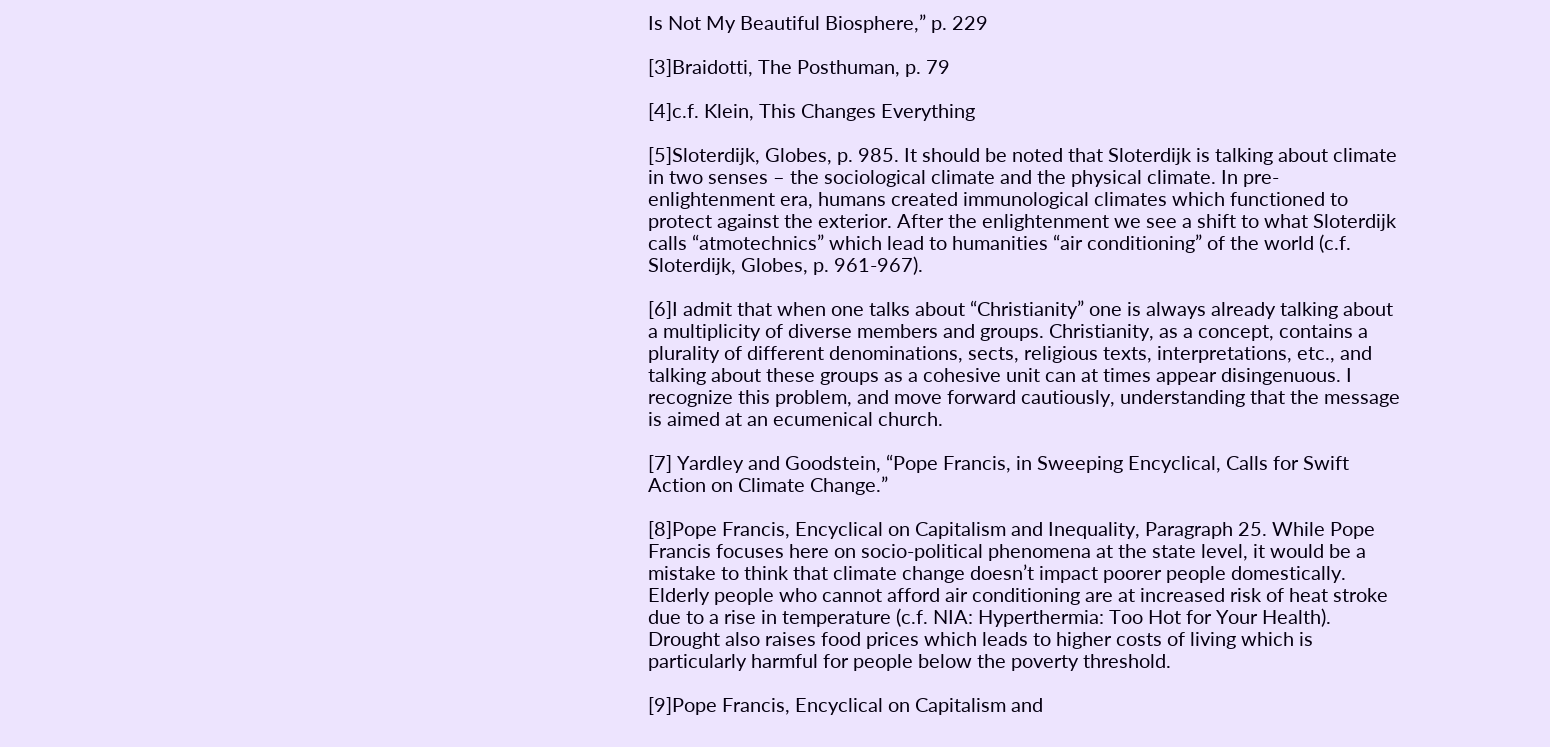Is Not My Beautiful Biosphere,” p. 229

[3]Braidotti, The Posthuman, p. 79

[4]c.f. Klein, This Changes Everything

[5]Sloterdijk, Globes, p. 985. It should be noted that Sloterdijk is talking about climate in two senses – the sociological climate and the physical climate. In pre-enlightenment era, humans created immunological climates which functioned to protect against the exterior. After the enlightenment we see a shift to what Sloterdijk calls “atmotechnics” which lead to humanities “air conditioning” of the world (c.f. Sloterdijk, Globes, p. 961-967).

[6]I admit that when one talks about “Christianity” one is always already talking about a multiplicity of diverse members and groups. Christianity, as a concept, contains a plurality of different denominations, sects, religious texts, interpretations, etc., and talking about these groups as a cohesive unit can at times appear disingenuous. I recognize this problem, and move forward cautiously, understanding that the message is aimed at an ecumenical church.

[7] Yardley and Goodstein, “Pope Francis, in Sweeping Encyclical, Calls for Swift Action on Climate Change.”

[8]Pope Francis, Encyclical on Capitalism and Inequality, Paragraph 25. While Pope Francis focuses here on socio-political phenomena at the state level, it would be a mistake to think that climate change doesn’t impact poorer people domestically. Elderly people who cannot afford air conditioning are at increased risk of heat stroke due to a rise in temperature (c.f. NIA: Hyperthermia: Too Hot for Your Health). Drought also raises food prices which leads to higher costs of living which is particularly harmful for people below the poverty threshold.

[9]Pope Francis, Encyclical on Capitalism and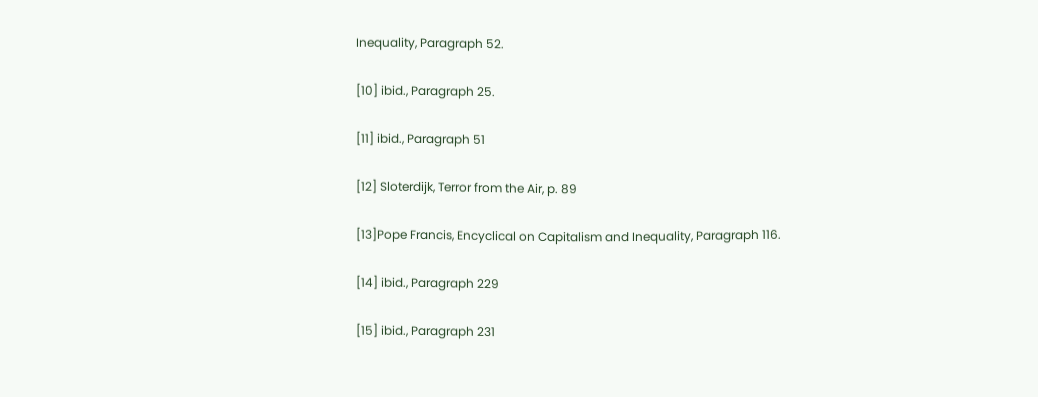Inequality, Paragraph 52.

[10] ibid., Paragraph 25.

[11] ibid., Paragraph 51

[12] Sloterdijk, Terror from the Air, p. 89

[13]Pope Francis, Encyclical on Capitalism and Inequality, Paragraph 116.

[14] ibid., Paragraph 229

[15] ibid., Paragraph 231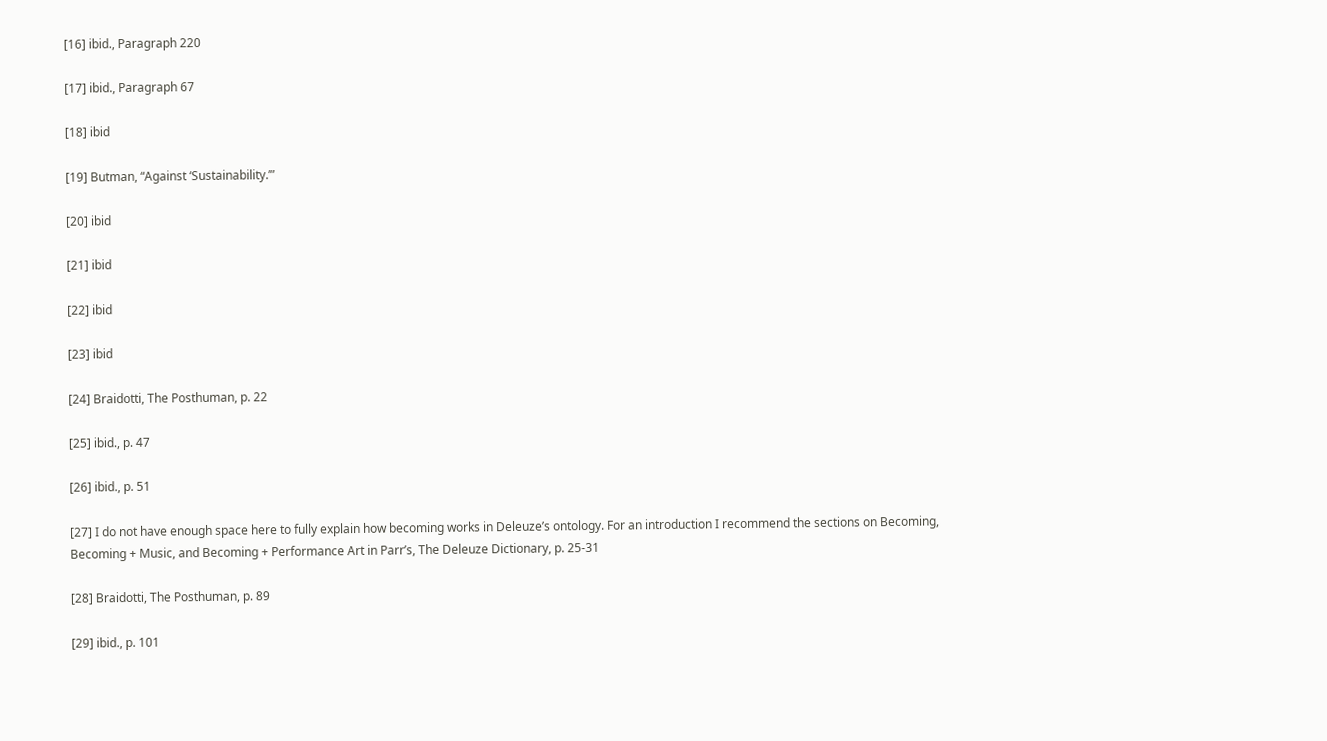[16] ibid., Paragraph 220

[17] ibid., Paragraph 67

[18] ibid

[19] Butman, “Against ‘Sustainability.’”

[20] ibid

[21] ibid

[22] ibid

[23] ibid

[24] Braidotti, The Posthuman, p. 22

[25] ibid., p. 47

[26] ibid., p. 51

[27] I do not have enough space here to fully explain how becoming works in Deleuze’s ontology. For an introduction I recommend the sections on Becoming, Becoming + Music, and Becoming + Performance Art in Parr’s, The Deleuze Dictionary, p. 25-31

[28] Braidotti, The Posthuman, p. 89

[29] ibid., p. 101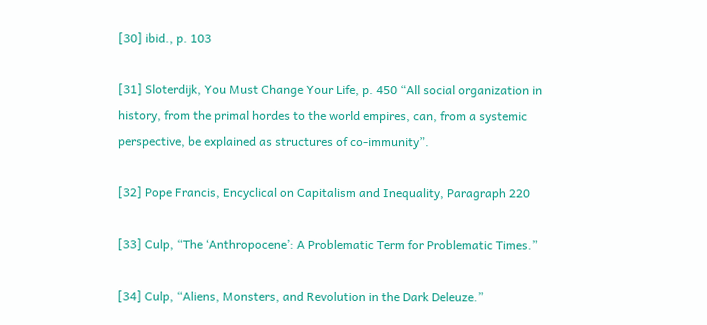[30] ibid., p. 103

[31] Sloterdijk, You Must Change Your Life, p. 450 “All social organization in history, from the primal hordes to the world empires, can, from a systemic perspective, be explained as structures of co-immunity”.

[32] Pope Francis, Encyclical on Capitalism and Inequality, Paragraph 220

[33] Culp, “The ‘Anthropocene’: A Problematic Term for Problematic Times.”

[34] Culp, “Aliens, Monsters, and Revolution in the Dark Deleuze.”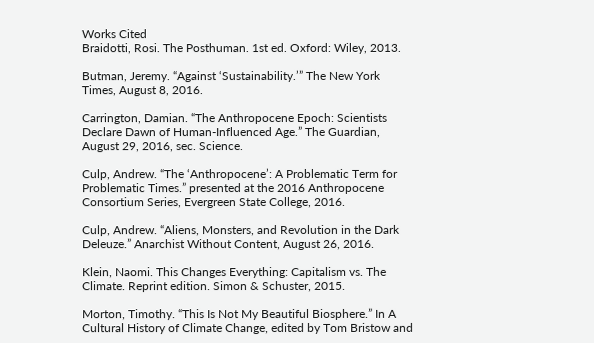Works Cited
Braidotti, Rosi. The Posthuman. 1st ed. Oxford: Wiley, 2013.

Butman, Jeremy. “Against ‘Sustainability.’” The New York Times, August 8, 2016.

Carrington, Damian. “The Anthropocene Epoch: Scientists Declare Dawn of Human-Influenced Age.” The Guardian, August 29, 2016, sec. Science.

Culp, Andrew. “The ‘Anthropocene’: A Problematic Term for Problematic Times.” presented at the 2016 Anthropocene Consortium Series, Evergreen State College, 2016.

Culp, Andrew. “Aliens, Monsters, and Revolution in the Dark Deleuze.” Anarchist Without Content, August 26, 2016.

Klein, Naomi. This Changes Everything: Capitalism vs. The Climate. Reprint edition. Simon & Schuster, 2015.

Morton, Timothy. “This Is Not My Beautiful Biosphere.” In A Cultural History of Climate Change, edited by Tom Bristow and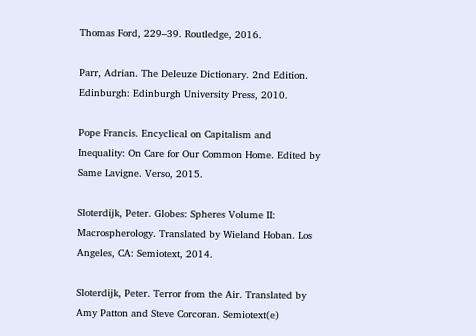Thomas Ford, 229–39. Routledge, 2016.

Parr, Adrian. The Deleuze Dictionary. 2nd Edition. Edinburgh: Edinburgh University Press, 2010.

Pope Francis. Encyclical on Capitalism and Inequality: On Care for Our Common Home. Edited by Same Lavigne. Verso, 2015.

Sloterdijk, Peter. Globes: Spheres Volume II: Macrospherology. Translated by Wieland Hoban. Los Angeles, CA: Semiotext, 2014.

Sloterdijk, Peter. Terror from the Air. Translated by Amy Patton and Steve Corcoran. Semiotext(e)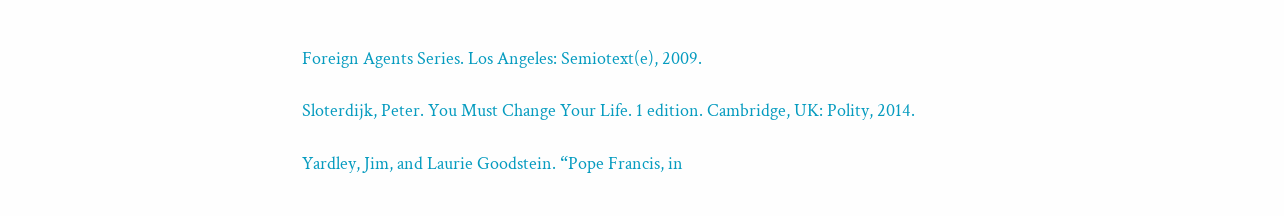Foreign Agents Series. Los Angeles: Semiotext(e), 2009.

Sloterdijk, Peter. You Must Change Your Life. 1 edition. Cambridge, UK: Polity, 2014.

Yardley, Jim, and Laurie Goodstein. “Pope Francis, in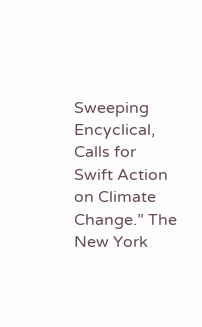Sweeping Encyclical, Calls for Swift Action on Climate Change.” The New York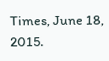Times, June 18, 2015.